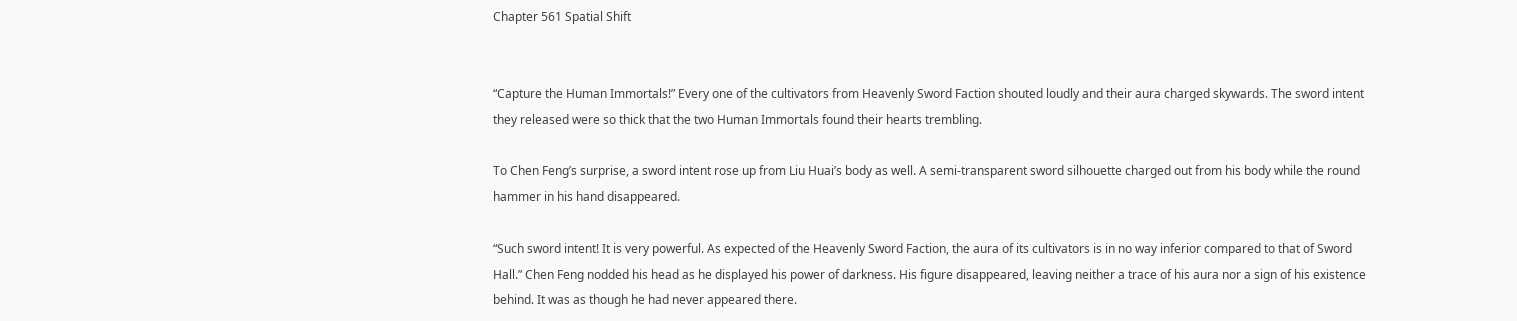Chapter 561 Spatial Shift


“Capture the Human Immortals!” Every one of the cultivators from Heavenly Sword Faction shouted loudly and their aura charged skywards. The sword intent they released were so thick that the two Human Immortals found their hearts trembling.

To Chen Feng’s surprise, a sword intent rose up from Liu Huai’s body as well. A semi-transparent sword silhouette charged out from his body while the round hammer in his hand disappeared.

“Such sword intent! It is very powerful. As expected of the Heavenly Sword Faction, the aura of its cultivators is in no way inferior compared to that of Sword Hall.” Chen Feng nodded his head as he displayed his power of darkness. His figure disappeared, leaving neither a trace of his aura nor a sign of his existence behind. It was as though he had never appeared there.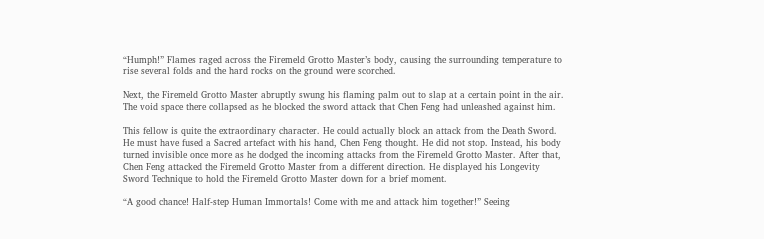“Humph!” Flames raged across the Firemeld Grotto Master’s body, causing the surrounding temperature to rise several folds and the hard rocks on the ground were scorched.

Next, the Firemeld Grotto Master abruptly swung his flaming palm out to slap at a certain point in the air. The void space there collapsed as he blocked the sword attack that Chen Feng had unleashed against him.

This fellow is quite the extraordinary character. He could actually block an attack from the Death Sword. He must have fused a Sacred artefact with his hand, Chen Feng thought. He did not stop. Instead, his body turned invisible once more as he dodged the incoming attacks from the Firemeld Grotto Master. After that, Chen Feng attacked the Firemeld Grotto Master from a different direction. He displayed his Longevity Sword Technique to hold the Firemeld Grotto Master down for a brief moment.

“A good chance! Half-step Human Immortals! Come with me and attack him together!” Seeing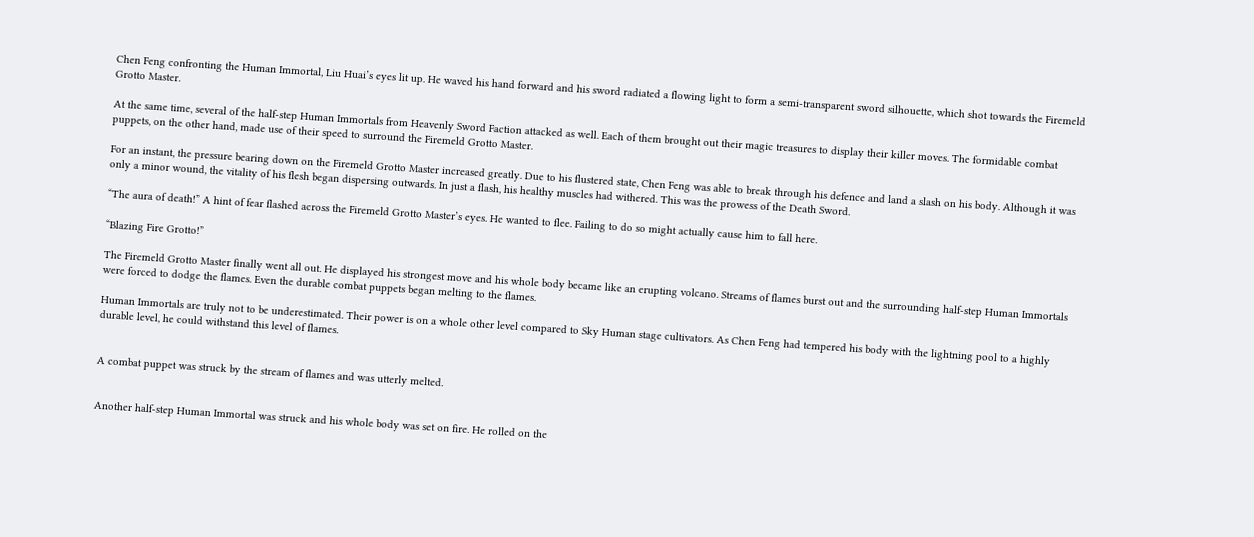Chen Feng confronting the Human Immortal, Liu Huai’s eyes lit up. He waved his hand forward and his sword radiated a flowing light to form a semi-transparent sword silhouette, which shot towards the Firemeld Grotto Master.

At the same time, several of the half-step Human Immortals from Heavenly Sword Faction attacked as well. Each of them brought out their magic treasures to display their killer moves. The formidable combat puppets, on the other hand, made use of their speed to surround the Firemeld Grotto Master.

For an instant, the pressure bearing down on the Firemeld Grotto Master increased greatly. Due to his flustered state, Chen Feng was able to break through his defence and land a slash on his body. Although it was only a minor wound, the vitality of his flesh began dispersing outwards. In just a flash, his healthy muscles had withered. This was the prowess of the Death Sword.

“The aura of death!” A hint of fear flashed across the Firemeld Grotto Master’s eyes. He wanted to flee. Failing to do so might actually cause him to fall here.

“Blazing Fire Grotto!”

The Firemeld Grotto Master finally went all out. He displayed his strongest move and his whole body became like an erupting volcano. Streams of flames burst out and the surrounding half-step Human Immortals were forced to dodge the flames. Even the durable combat puppets began melting to the flames.

Human Immortals are truly not to be underestimated. Their power is on a whole other level compared to Sky Human stage cultivators. As Chen Feng had tempered his body with the lightning pool to a highly durable level, he could withstand this level of flames.


A combat puppet was struck by the stream of flames and was utterly melted.


Another half-step Human Immortal was struck and his whole body was set on fire. He rolled on the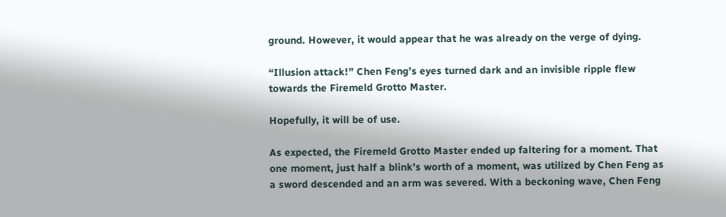ground. However, it would appear that he was already on the verge of dying.

“Illusion attack!” Chen Feng’s eyes turned dark and an invisible ripple flew towards the Firemeld Grotto Master.

Hopefully, it will be of use.

As expected, the Firemeld Grotto Master ended up faltering for a moment. That one moment, just half a blink’s worth of a moment, was utilized by Chen Feng as a sword descended and an arm was severed. With a beckoning wave, Chen Feng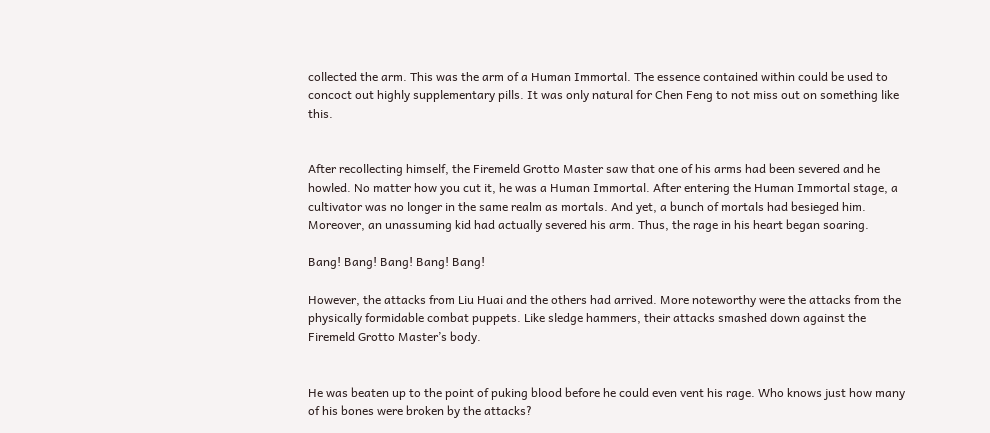collected the arm. This was the arm of a Human Immortal. The essence contained within could be used to concoct out highly supplementary pills. It was only natural for Chen Feng to not miss out on something like this.


After recollecting himself, the Firemeld Grotto Master saw that one of his arms had been severed and he howled. No matter how you cut it, he was a Human Immortal. After entering the Human Immortal stage, a cultivator was no longer in the same realm as mortals. And yet, a bunch of mortals had besieged him. Moreover, an unassuming kid had actually severed his arm. Thus, the rage in his heart began soaring.

Bang! Bang! Bang! Bang! Bang!

However, the attacks from Liu Huai and the others had arrived. More noteworthy were the attacks from the physically formidable combat puppets. Like sledge hammers, their attacks smashed down against the Firemeld Grotto Master’s body.


He was beaten up to the point of puking blood before he could even vent his rage. Who knows just how many of his bones were broken by the attacks?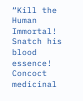“Kill the Human Immortal! Snatch his blood essence! Concoct medicinal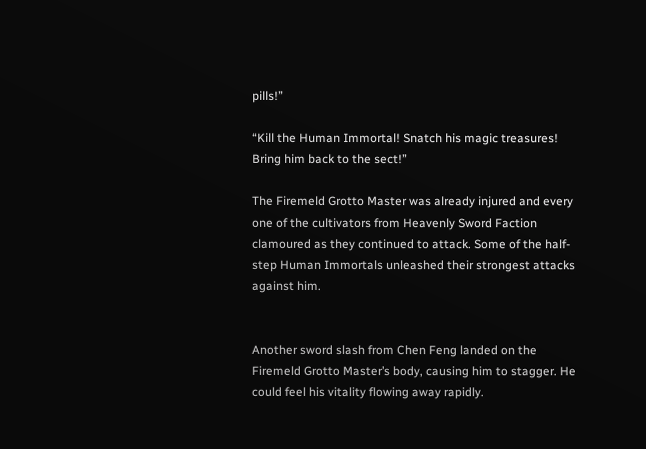pills!”

“Kill the Human Immortal! Snatch his magic treasures! Bring him back to the sect!”

The Firemeld Grotto Master was already injured and every one of the cultivators from Heavenly Sword Faction clamoured as they continued to attack. Some of the half-step Human Immortals unleashed their strongest attacks against him.


Another sword slash from Chen Feng landed on the Firemeld Grotto Master’s body, causing him to stagger. He could feel his vitality flowing away rapidly.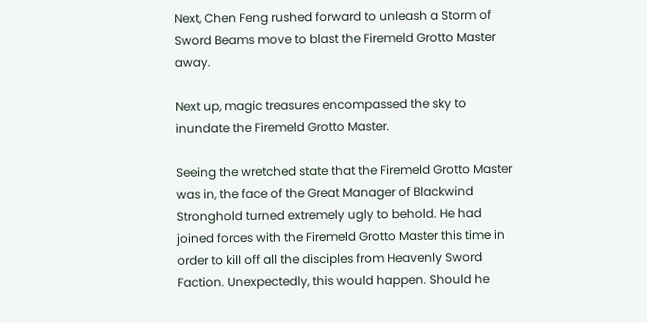Next, Chen Feng rushed forward to unleash a Storm of Sword Beams move to blast the Firemeld Grotto Master away.

Next up, magic treasures encompassed the sky to inundate the Firemeld Grotto Master.

Seeing the wretched state that the Firemeld Grotto Master was in, the face of the Great Manager of Blackwind Stronghold turned extremely ugly to behold. He had joined forces with the Firemeld Grotto Master this time in order to kill off all the disciples from Heavenly Sword Faction. Unexpectedly, this would happen. Should he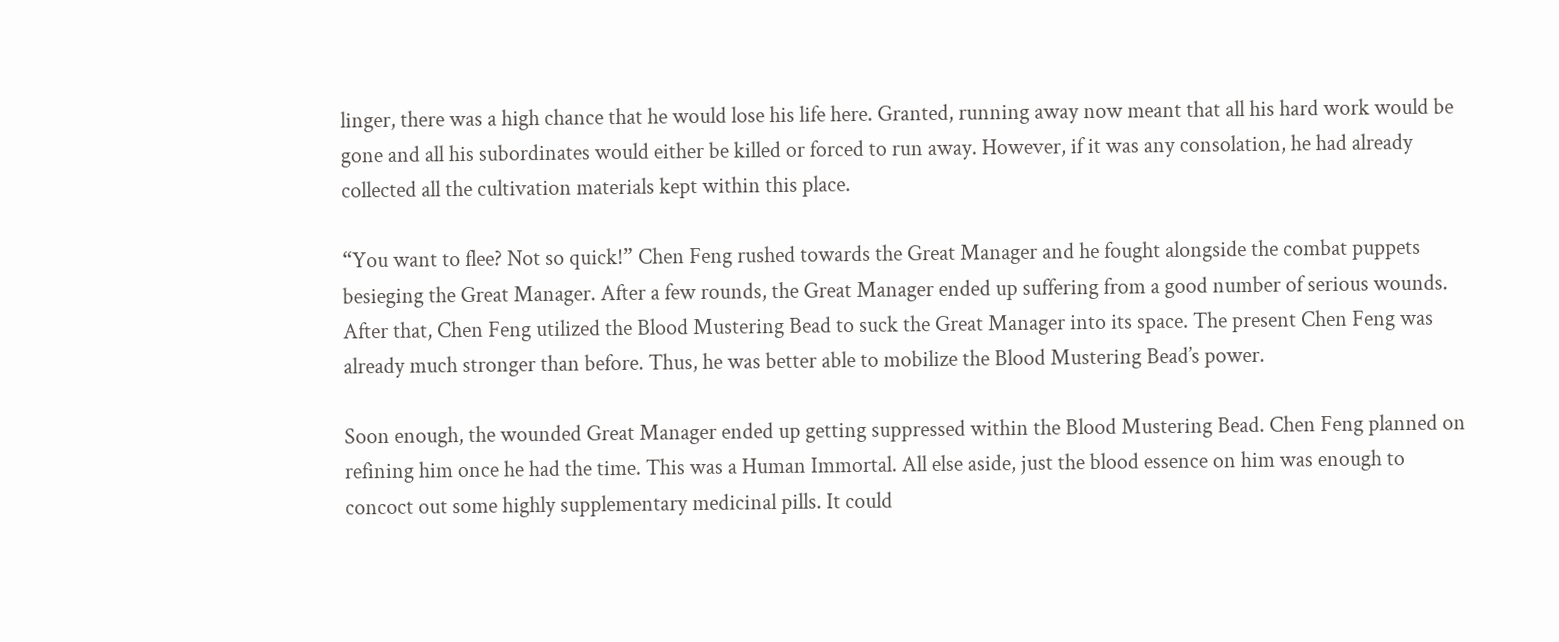linger, there was a high chance that he would lose his life here. Granted, running away now meant that all his hard work would be gone and all his subordinates would either be killed or forced to run away. However, if it was any consolation, he had already collected all the cultivation materials kept within this place.

“You want to flee? Not so quick!” Chen Feng rushed towards the Great Manager and he fought alongside the combat puppets besieging the Great Manager. After a few rounds, the Great Manager ended up suffering from a good number of serious wounds. After that, Chen Feng utilized the Blood Mustering Bead to suck the Great Manager into its space. The present Chen Feng was already much stronger than before. Thus, he was better able to mobilize the Blood Mustering Bead’s power.

Soon enough, the wounded Great Manager ended up getting suppressed within the Blood Mustering Bead. Chen Feng planned on refining him once he had the time. This was a Human Immortal. All else aside, just the blood essence on him was enough to concoct out some highly supplementary medicinal pills. It could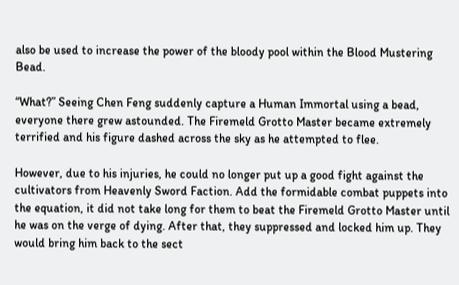also be used to increase the power of the bloody pool within the Blood Mustering Bead.

“What?” Seeing Chen Feng suddenly capture a Human Immortal using a bead, everyone there grew astounded. The Firemeld Grotto Master became extremely terrified and his figure dashed across the sky as he attempted to flee.

However, due to his injuries, he could no longer put up a good fight against the cultivators from Heavenly Sword Faction. Add the formidable combat puppets into the equation, it did not take long for them to beat the Firemeld Grotto Master until he was on the verge of dying. After that, they suppressed and locked him up. They would bring him back to the sect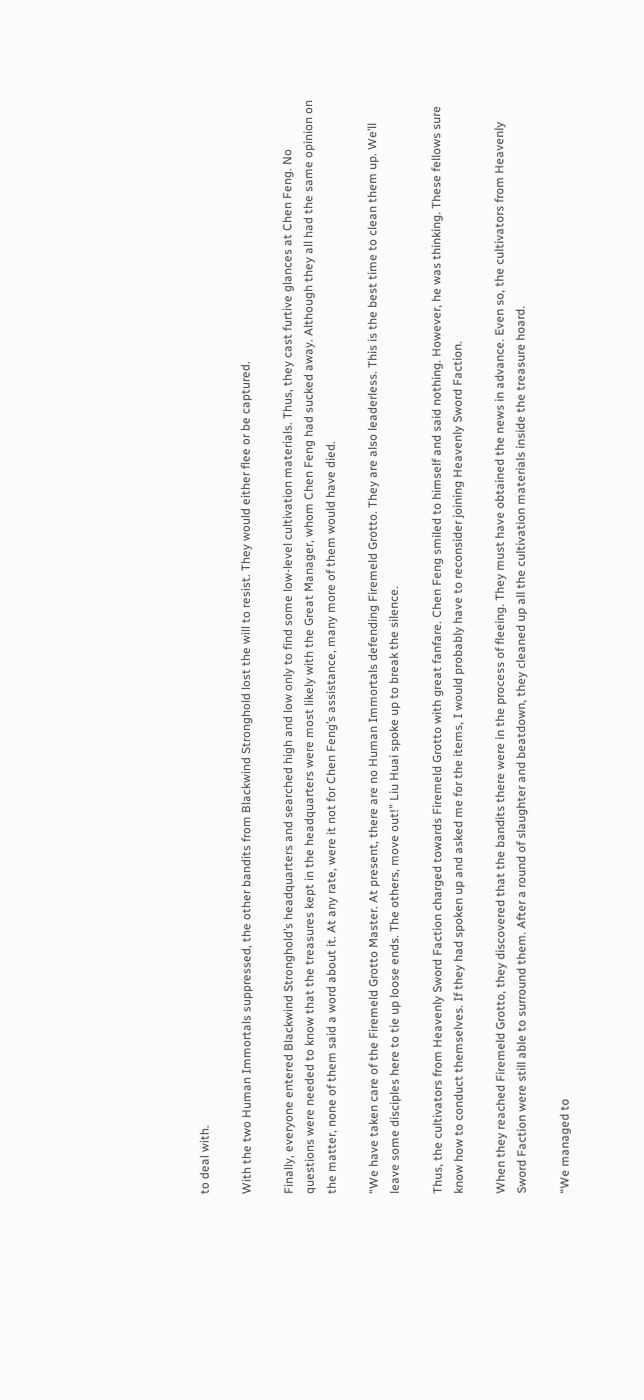to deal with.

With the two Human Immortals suppressed, the other bandits from Blackwind Stronghold lost the will to resist. They would either flee or be captured.

Finally, everyone entered Blackwind Stronghold’s headquarters and searched high and low only to find some low-level cultivation materials. Thus, they cast furtive glances at Chen Feng. No questions were needed to know that the treasures kept in the headquarters were most likely with the Great Manager, whom Chen Feng had sucked away. Although they all had the same opinion on the matter, none of them said a word about it. At any rate, were it not for Chen Feng’s assistance, many more of them would have died.

“We have taken care of the Firemeld Grotto Master. At present, there are no Human Immortals defending Firemeld Grotto. They are also leaderless. This is the best time to clean them up. We’ll leave some disciples here to tie up loose ends. The others, move out!” Liu Huai spoke up to break the silence.

Thus, the cultivators from Heavenly Sword Faction charged towards Firemeld Grotto with great fanfare. Chen Feng smiled to himself and said nothing. However, he was thinking. These fellows sure know how to conduct themselves. If they had spoken up and asked me for the items, I would probably have to reconsider joining Heavenly Sword Faction.

When they reached Firemeld Grotto, they discovered that the bandits there were in the process of fleeing. They must have obtained the news in advance. Even so, the cultivators from Heavenly Sword Faction were still able to surround them. After a round of slaughter and beatdown, they cleaned up all the cultivation materials inside the treasure hoard.

“We managed to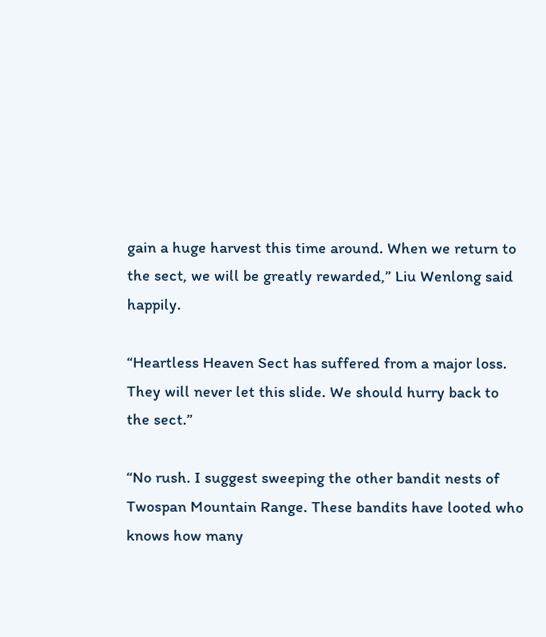gain a huge harvest this time around. When we return to the sect, we will be greatly rewarded,” Liu Wenlong said happily.

“Heartless Heaven Sect has suffered from a major loss. They will never let this slide. We should hurry back to the sect.”

“No rush. I suggest sweeping the other bandit nests of Twospan Mountain Range. These bandits have looted who knows how many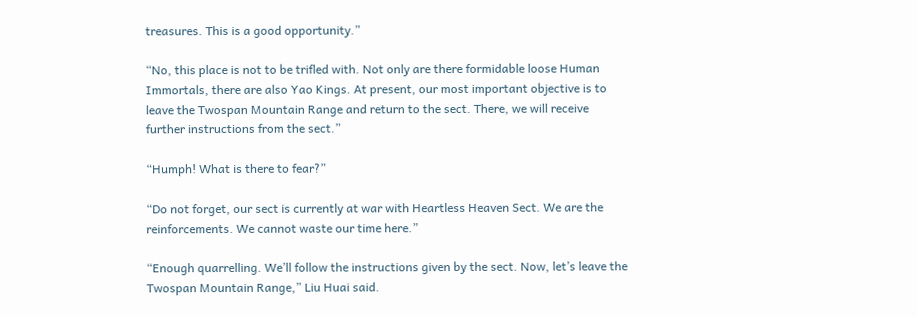treasures. This is a good opportunity.”

“No, this place is not to be trifled with. Not only are there formidable loose Human Immortals, there are also Yao Kings. At present, our most important objective is to leave the Twospan Mountain Range and return to the sect. There, we will receive further instructions from the sect.”

“Humph! What is there to fear?”

“Do not forget, our sect is currently at war with Heartless Heaven Sect. We are the reinforcements. We cannot waste our time here.”

“Enough quarrelling. We’ll follow the instructions given by the sect. Now, let’s leave the Twospan Mountain Range,” Liu Huai said.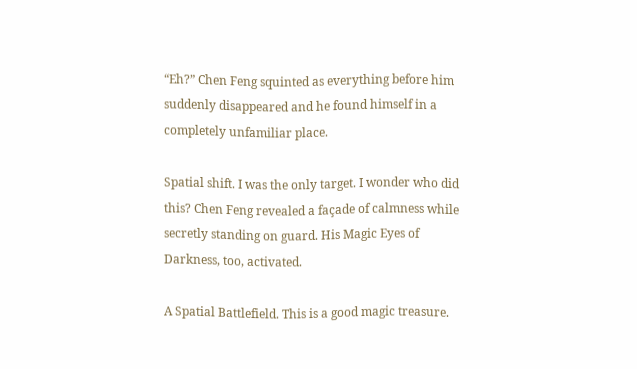“Eh?” Chen Feng squinted as everything before him suddenly disappeared and he found himself in a completely unfamiliar place.

Spatial shift. I was the only target. I wonder who did this? Chen Feng revealed a façade of calmness while secretly standing on guard. His Magic Eyes of Darkness, too, activated.

A Spatial Battlefield. This is a good magic treasure.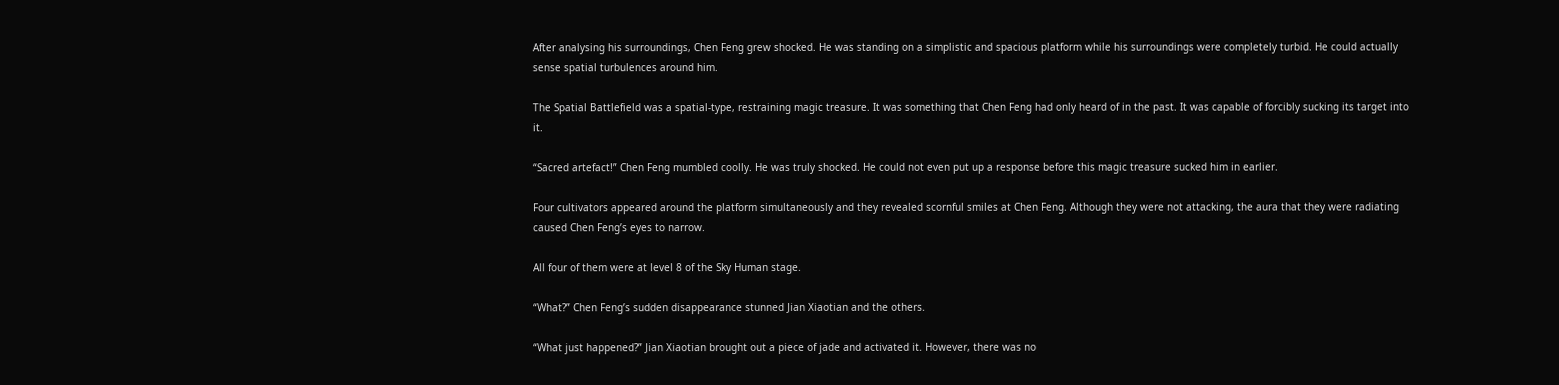After analysing his surroundings, Chen Feng grew shocked. He was standing on a simplistic and spacious platform while his surroundings were completely turbid. He could actually sense spatial turbulences around him.

The Spatial Battlefield was a spatial-type, restraining magic treasure. It was something that Chen Feng had only heard of in the past. It was capable of forcibly sucking its target into it.

“Sacred artefact!” Chen Feng mumbled coolly. He was truly shocked. He could not even put up a response before this magic treasure sucked him in earlier.

Four cultivators appeared around the platform simultaneously and they revealed scornful smiles at Chen Feng. Although they were not attacking, the aura that they were radiating caused Chen Feng’s eyes to narrow.

All four of them were at level 8 of the Sky Human stage.

“What?” Chen Feng’s sudden disappearance stunned Jian Xiaotian and the others.

“What just happened?” Jian Xiaotian brought out a piece of jade and activated it. However, there was no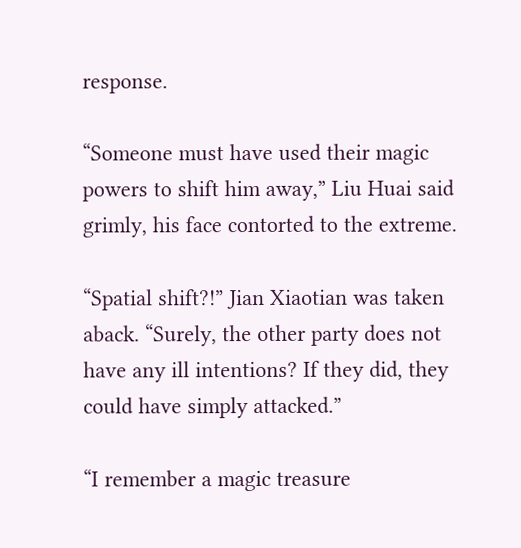response.

“Someone must have used their magic powers to shift him away,” Liu Huai said grimly, his face contorted to the extreme.

“Spatial shift?!” Jian Xiaotian was taken aback. “Surely, the other party does not have any ill intentions? If they did, they could have simply attacked.”

“I remember a magic treasure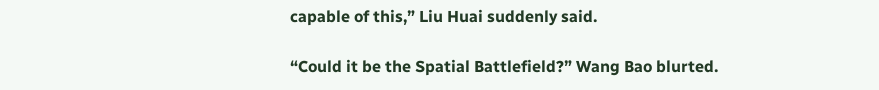capable of this,” Liu Huai suddenly said.

“Could it be the Spatial Battlefield?” Wang Bao blurted.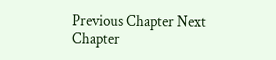Previous Chapter Next Chapter